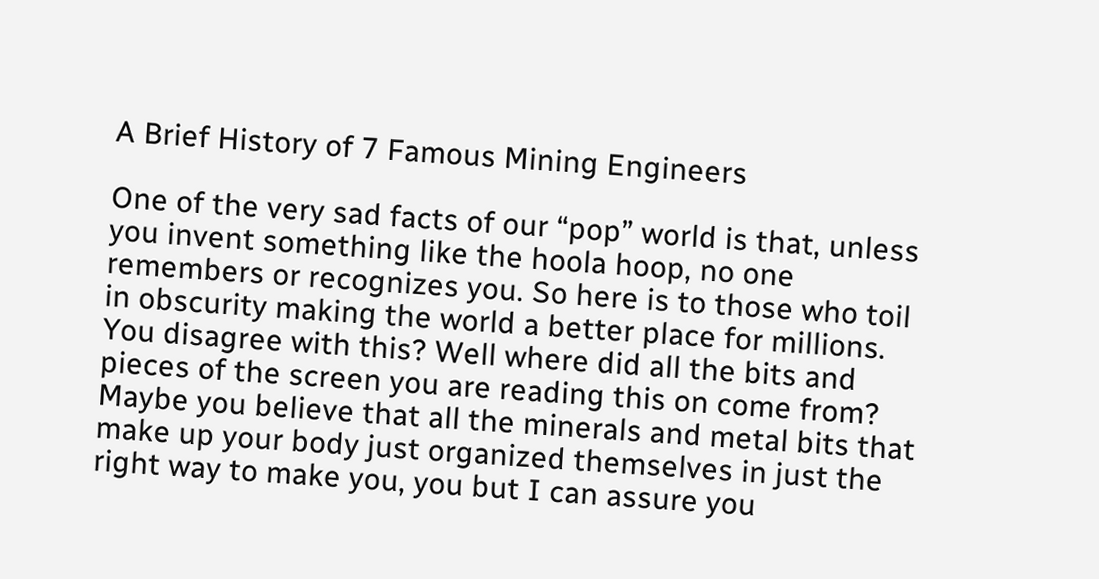A Brief History of 7 Famous Mining Engineers

One of the very sad facts of our “pop” world is that, unless you invent something like the hoola hoop, no one remembers or recognizes you. So here is to those who toil in obscurity making the world a better place for millions. You disagree with this? Well where did all the bits and pieces of the screen you are reading this on come from? Maybe you believe that all the minerals and metal bits that make up your body just organized themselves in just the right way to make you, you but I can assure you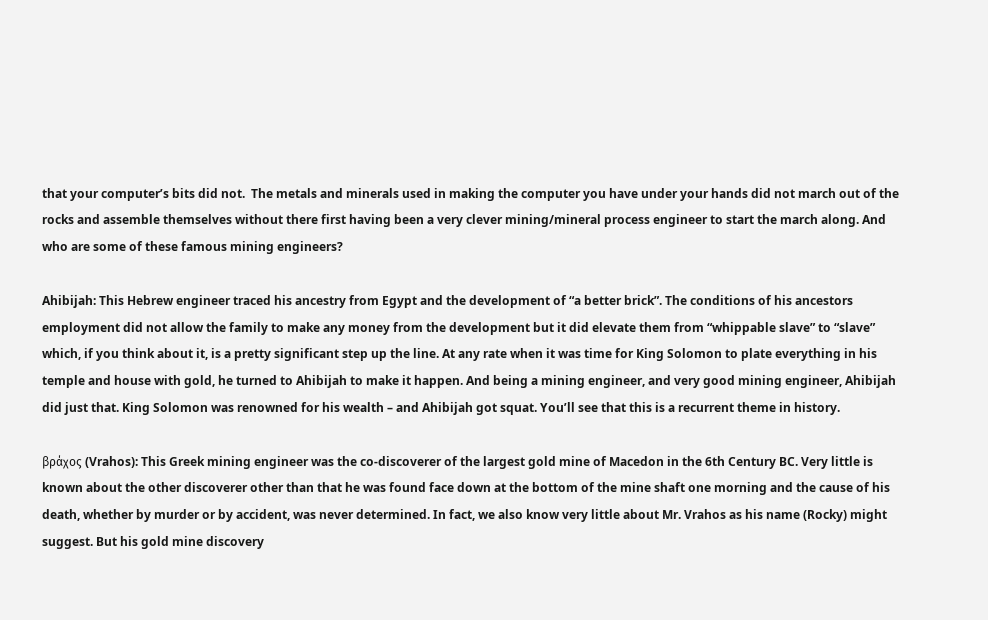that your computer’s bits did not.  The metals and minerals used in making the computer you have under your hands did not march out of the rocks and assemble themselves without there first having been a very clever mining/mineral process engineer to start the march along. And who are some of these famous mining engineers?

Ahibijah: This Hebrew engineer traced his ancestry from Egypt and the development of “a better brick”. The conditions of his ancestors employment did not allow the family to make any money from the development but it did elevate them from “whippable slave” to “slave” which, if you think about it, is a pretty significant step up the line. At any rate when it was time for King Solomon to plate everything in his temple and house with gold, he turned to Ahibijah to make it happen. And being a mining engineer, and very good mining engineer, Ahibijah did just that. King Solomon was renowned for his wealth – and Ahibijah got squat. You’ll see that this is a recurrent theme in history.

βράχος (Vrahos): This Greek mining engineer was the co-discoverer of the largest gold mine of Macedon in the 6th Century BC. Very little is known about the other discoverer other than that he was found face down at the bottom of the mine shaft one morning and the cause of his death, whether by murder or by accident, was never determined. In fact, we also know very little about Mr. Vrahos as his name (Rocky) might suggest. But his gold mine discovery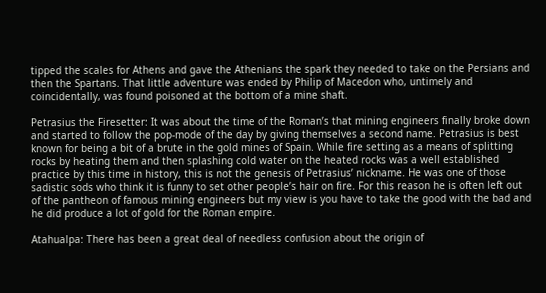tipped the scales for Athens and gave the Athenians the spark they needed to take on the Persians and then the Spartans. That little adventure was ended by Philip of Macedon who, untimely and coincidentally, was found poisoned at the bottom of a mine shaft.

Petrasius the Firesetter: It was about the time of the Roman’s that mining engineers finally broke down and started to follow the pop-mode of the day by giving themselves a second name. Petrasius is best known for being a bit of a brute in the gold mines of Spain. While fire setting as a means of splitting rocks by heating them and then splashing cold water on the heated rocks was a well established practice by this time in history, this is not the genesis of Petrasius’ nickname. He was one of those sadistic sods who think it is funny to set other people’s hair on fire. For this reason he is often left out of the pantheon of famous mining engineers but my view is you have to take the good with the bad and he did produce a lot of gold for the Roman empire.

Atahualpa: There has been a great deal of needless confusion about the origin of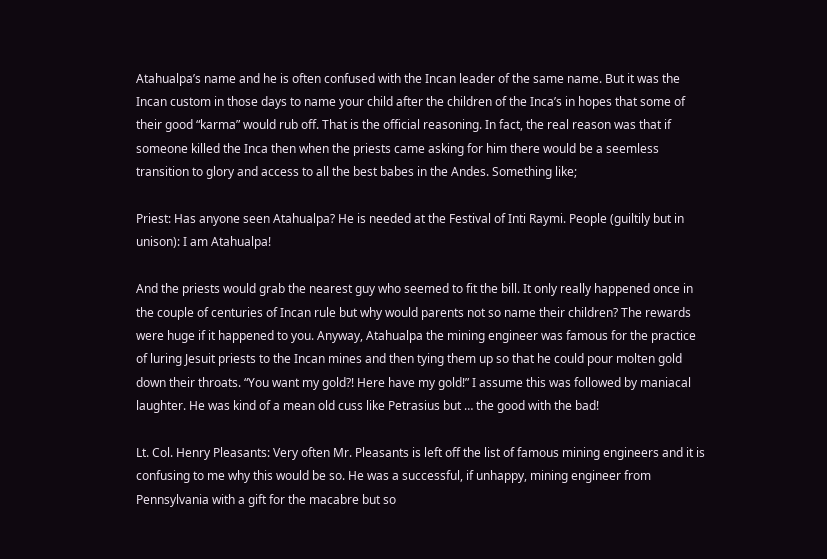Atahualpa’s name and he is often confused with the Incan leader of the same name. But it was the Incan custom in those days to name your child after the children of the Inca’s in hopes that some of their good “karma” would rub off. That is the official reasoning. In fact, the real reason was that if someone killed the Inca then when the priests came asking for him there would be a seemless transition to glory and access to all the best babes in the Andes. Something like;

Priest: Has anyone seen Atahualpa? He is needed at the Festival of Inti Raymi. People (guiltily but in unison): I am Atahualpa!

And the priests would grab the nearest guy who seemed to fit the bill. It only really happened once in the couple of centuries of Incan rule but why would parents not so name their children? The rewards were huge if it happened to you. Anyway, Atahualpa the mining engineer was famous for the practice of luring Jesuit priests to the Incan mines and then tying them up so that he could pour molten gold down their throats. “You want my gold?! Here have my gold!” I assume this was followed by maniacal laughter. He was kind of a mean old cuss like Petrasius but … the good with the bad!

Lt. Col. Henry Pleasants: Very often Mr. Pleasants is left off the list of famous mining engineers and it is confusing to me why this would be so. He was a successful, if unhappy, mining engineer from Pennsylvania with a gift for the macabre but so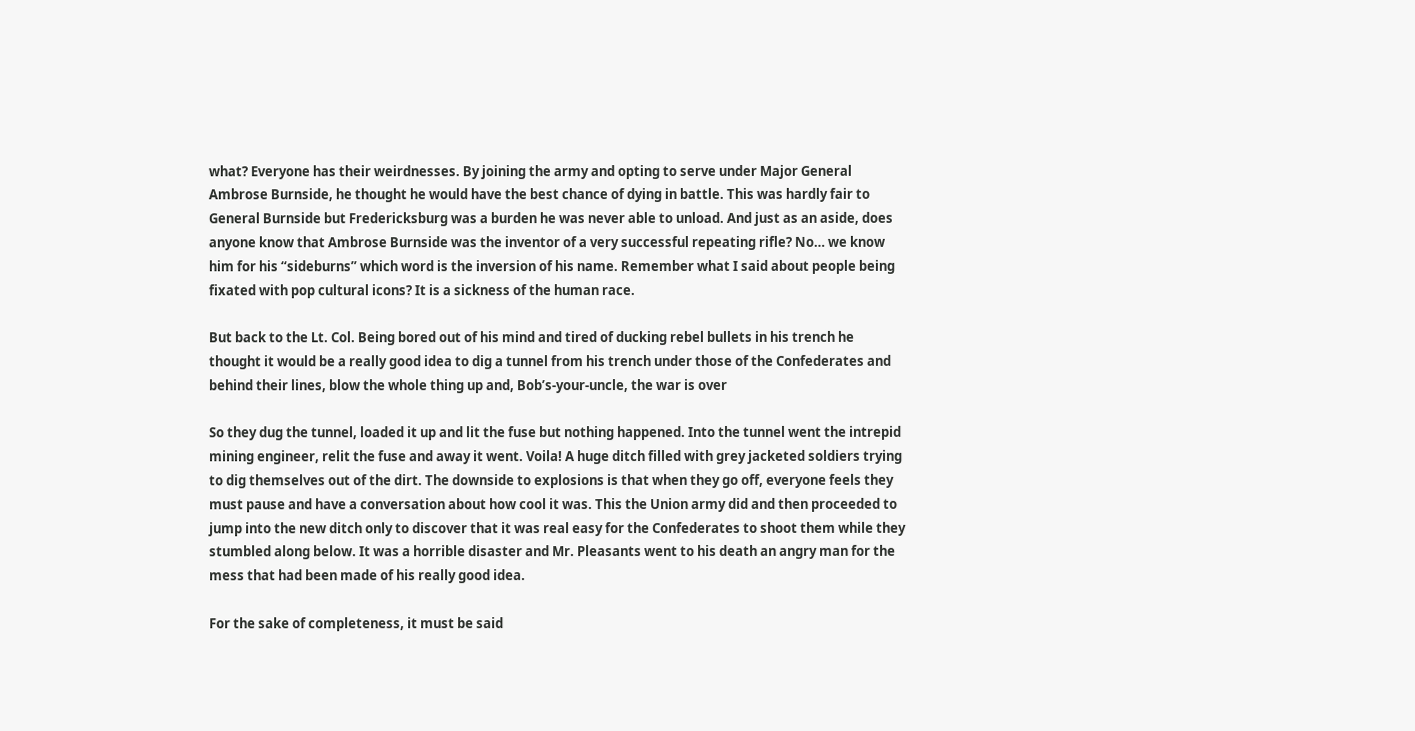what? Everyone has their weirdnesses. By joining the army and opting to serve under Major General Ambrose Burnside, he thought he would have the best chance of dying in battle. This was hardly fair to General Burnside but Fredericksburg was a burden he was never able to unload. And just as an aside, does anyone know that Ambrose Burnside was the inventor of a very successful repeating rifle? No… we know him for his “sideburns” which word is the inversion of his name. Remember what I said about people being fixated with pop cultural icons? It is a sickness of the human race.

But back to the Lt. Col. Being bored out of his mind and tired of ducking rebel bullets in his trench he thought it would be a really good idea to dig a tunnel from his trench under those of the Confederates and behind their lines, blow the whole thing up and, Bob’s-your-uncle, the war is over

So they dug the tunnel, loaded it up and lit the fuse but nothing happened. Into the tunnel went the intrepid mining engineer, relit the fuse and away it went. Voila! A huge ditch filled with grey jacketed soldiers trying to dig themselves out of the dirt. The downside to explosions is that when they go off, everyone feels they must pause and have a conversation about how cool it was. This the Union army did and then proceeded to jump into the new ditch only to discover that it was real easy for the Confederates to shoot them while they stumbled along below. It was a horrible disaster and Mr. Pleasants went to his death an angry man for the mess that had been made of his really good idea.

For the sake of completeness, it must be said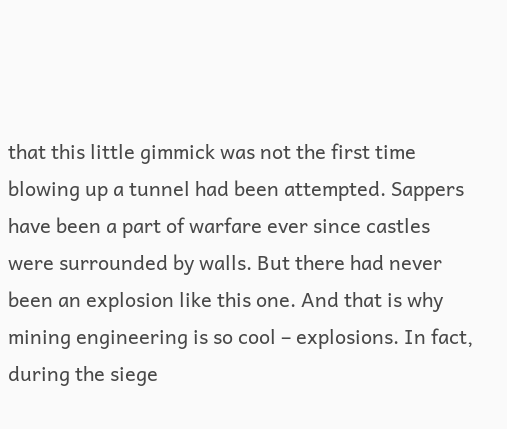that this little gimmick was not the first time blowing up a tunnel had been attempted. Sappers have been a part of warfare ever since castles were surrounded by walls. But there had never been an explosion like this one. And that is why mining engineering is so cool – explosions. In fact, during the siege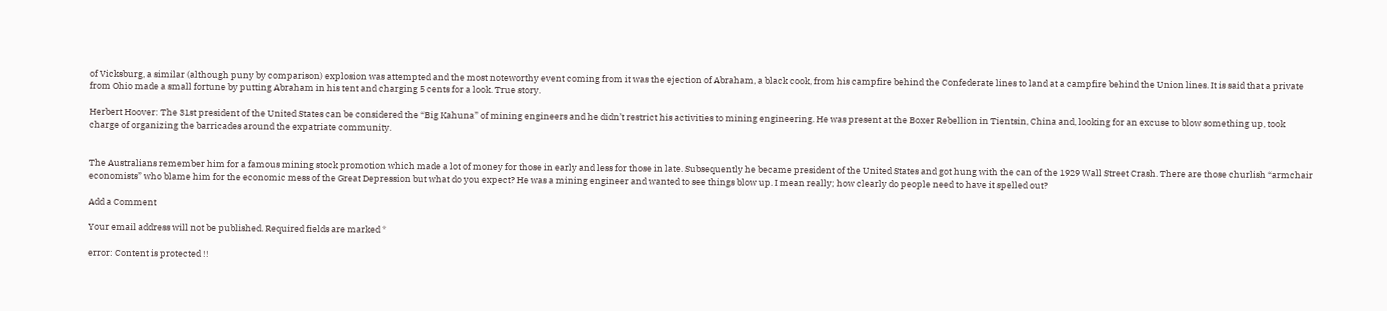of Vicksburg, a similar (although puny by comparison) explosion was attempted and the most noteworthy event coming from it was the ejection of Abraham, a black cook, from his campfire behind the Confederate lines to land at a campfire behind the Union lines. It is said that a private from Ohio made a small fortune by putting Abraham in his tent and charging 5 cents for a look. True story.

Herbert Hoover: The 31st president of the United States can be considered the “Big Kahuna” of mining engineers and he didn’t restrict his activities to mining engineering. He was present at the Boxer Rebellion in Tientsin, China and, looking for an excuse to blow something up, took charge of organizing the barricades around the expatriate community.


The Australians remember him for a famous mining stock promotion which made a lot of money for those in early and less for those in late. Subsequently he became president of the United States and got hung with the can of the 1929 Wall Street Crash. There are those churlish “armchair economists” who blame him for the economic mess of the Great Depression but what do you expect? He was a mining engineer and wanted to see things blow up. I mean really; how clearly do people need to have it spelled out?

Add a Comment

Your email address will not be published. Required fields are marked *

error: Content is protected !!